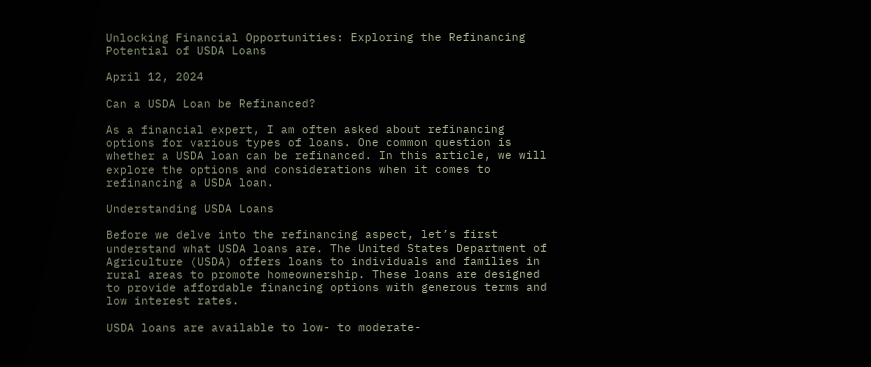Unlocking Financial Opportunities: Exploring the Refinancing Potential of USDA Loans

April 12, 2024

Can a USDA Loan be Refinanced?

As a financial expert, I am often asked about refinancing options for various types of loans. One common question is whether a USDA loan can be refinanced. In this article, we will explore the options and considerations when it comes to refinancing a USDA loan.

Understanding USDA Loans

Before we delve into the refinancing aspect, let’s first understand what USDA loans are. The United States Department of Agriculture (USDA) offers loans to individuals and families in rural areas to promote homeownership. These loans are designed to provide affordable financing options with generous terms and low interest rates.

USDA loans are available to low- to moderate-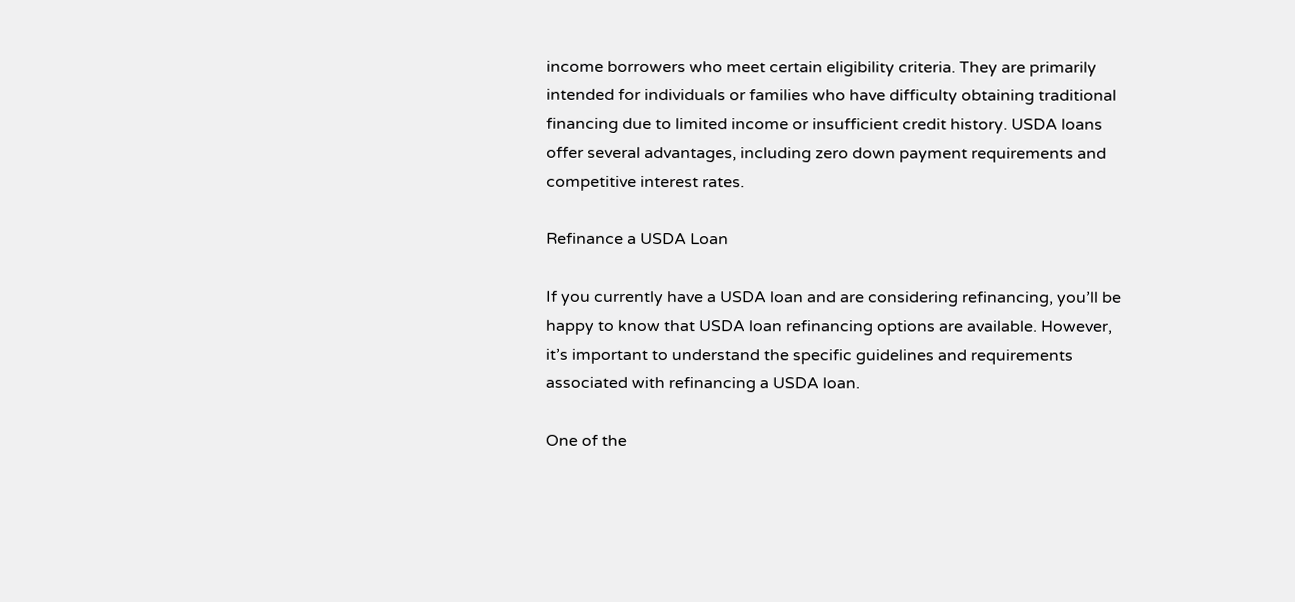income borrowers who meet certain eligibility criteria. They are primarily intended for individuals or families who have difficulty obtaining traditional financing due to limited income or insufficient credit history. USDA loans offer several advantages, including zero down payment requirements and competitive interest rates.

Refinance a USDA Loan

If you currently have a USDA loan and are considering refinancing, you’ll be happy to know that USDA loan refinancing options are available. However, it’s important to understand the specific guidelines and requirements associated with refinancing a USDA loan.

One of the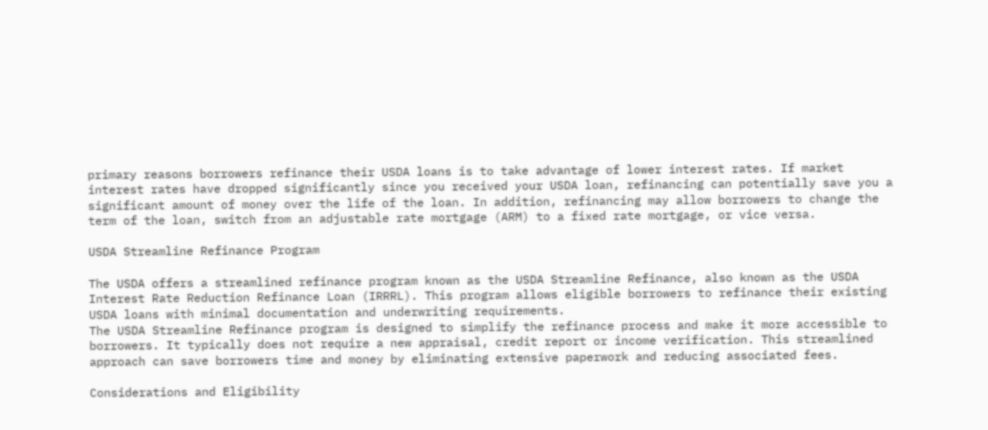primary reasons borrowers refinance their USDA loans is to take advantage of lower interest rates. If market interest rates have dropped significantly since you received your USDA loan, refinancing can potentially save you a significant amount of money over the life of the loan. In addition, refinancing may allow borrowers to change the term of the loan, switch from an adjustable rate mortgage (ARM) to a fixed rate mortgage, or vice versa.

USDA Streamline Refinance Program

The USDA offers a streamlined refinance program known as the USDA Streamline Refinance, also known as the USDA Interest Rate Reduction Refinance Loan (IRRRL). This program allows eligible borrowers to refinance their existing USDA loans with minimal documentation and underwriting requirements.
The USDA Streamline Refinance program is designed to simplify the refinance process and make it more accessible to borrowers. It typically does not require a new appraisal, credit report or income verification. This streamlined approach can save borrowers time and money by eliminating extensive paperwork and reducing associated fees.

Considerations and Eligibility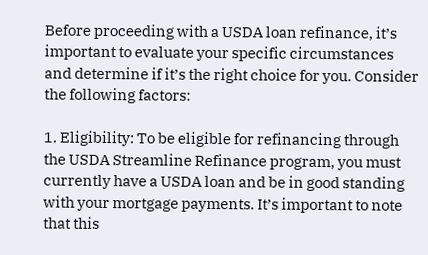Before proceeding with a USDA loan refinance, it’s important to evaluate your specific circumstances and determine if it’s the right choice for you. Consider the following factors:

1. Eligibility: To be eligible for refinancing through the USDA Streamline Refinance program, you must currently have a USDA loan and be in good standing with your mortgage payments. It’s important to note that this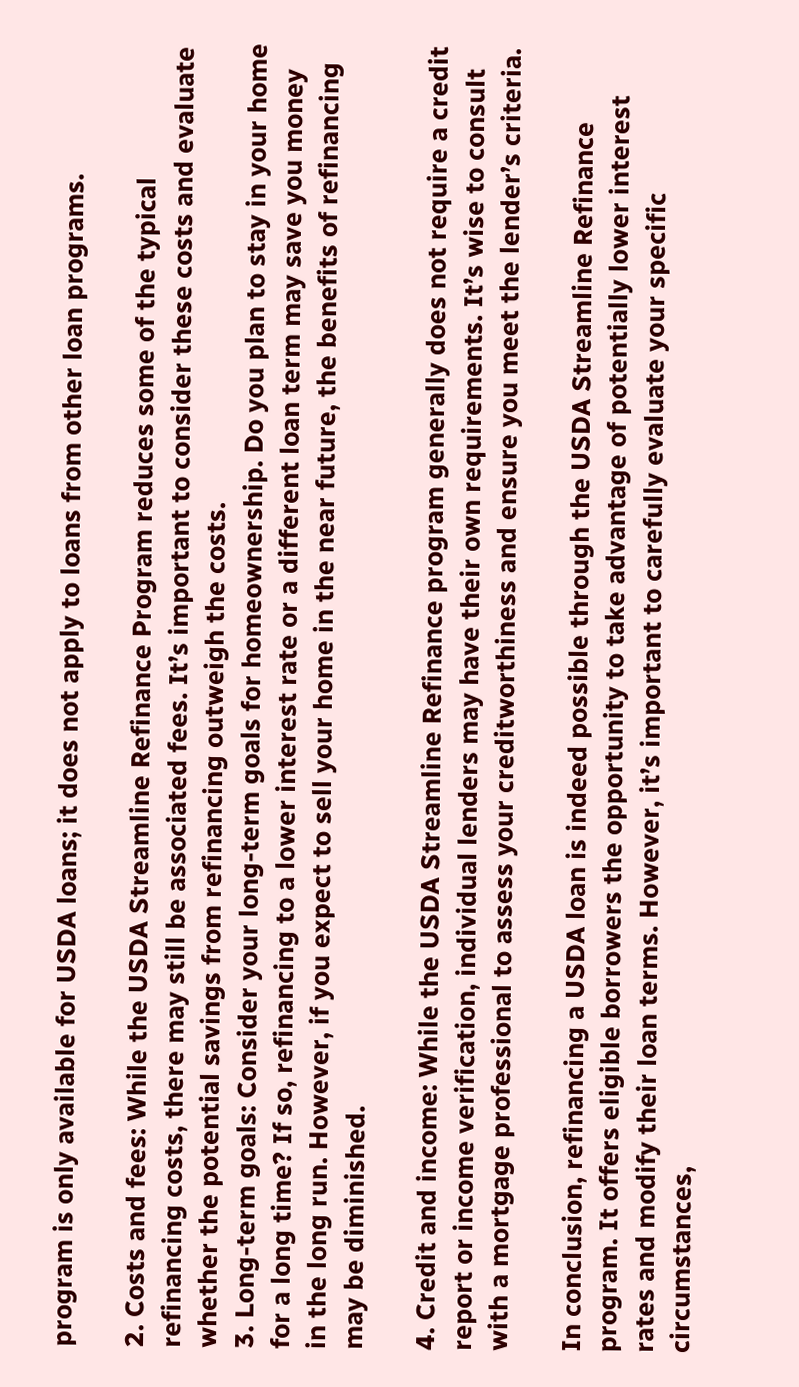program is only available for USDA loans; it does not apply to loans from other loan programs.

2. Costs and fees: While the USDA Streamline Refinance Program reduces some of the typical refinancing costs, there may still be associated fees. It’s important to consider these costs and evaluate whether the potential savings from refinancing outweigh the costs.
3. Long-term goals: Consider your long-term goals for homeownership. Do you plan to stay in your home for a long time? If so, refinancing to a lower interest rate or a different loan term may save you money in the long run. However, if you expect to sell your home in the near future, the benefits of refinancing may be diminished.

4. Credit and income: While the USDA Streamline Refinance program generally does not require a credit report or income verification, individual lenders may have their own requirements. It’s wise to consult with a mortgage professional to assess your creditworthiness and ensure you meet the lender’s criteria.

In conclusion, refinancing a USDA loan is indeed possible through the USDA Streamline Refinance program. It offers eligible borrowers the opportunity to take advantage of potentially lower interest rates and modify their loan terms. However, it’s important to carefully evaluate your specific circumstances,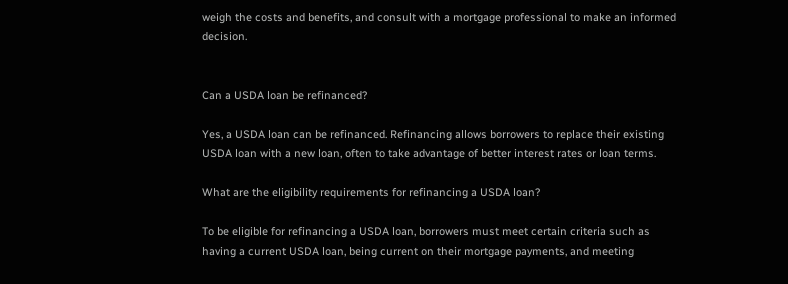weigh the costs and benefits, and consult with a mortgage professional to make an informed decision.


Can a USDA loan be refinanced?

Yes, a USDA loan can be refinanced. Refinancing allows borrowers to replace their existing USDA loan with a new loan, often to take advantage of better interest rates or loan terms.

What are the eligibility requirements for refinancing a USDA loan?

To be eligible for refinancing a USDA loan, borrowers must meet certain criteria such as having a current USDA loan, being current on their mortgage payments, and meeting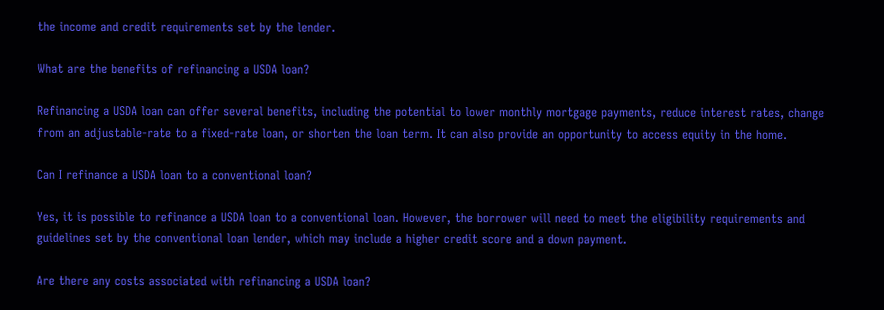the income and credit requirements set by the lender.

What are the benefits of refinancing a USDA loan?

Refinancing a USDA loan can offer several benefits, including the potential to lower monthly mortgage payments, reduce interest rates, change from an adjustable-rate to a fixed-rate loan, or shorten the loan term. It can also provide an opportunity to access equity in the home.

Can I refinance a USDA loan to a conventional loan?

Yes, it is possible to refinance a USDA loan to a conventional loan. However, the borrower will need to meet the eligibility requirements and guidelines set by the conventional loan lender, which may include a higher credit score and a down payment.

Are there any costs associated with refinancing a USDA loan?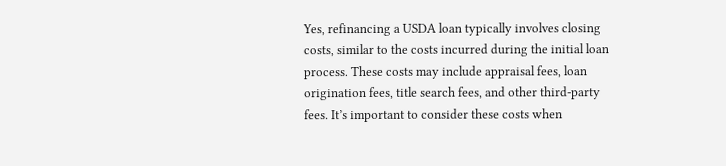Yes, refinancing a USDA loan typically involves closing costs, similar to the costs incurred during the initial loan process. These costs may include appraisal fees, loan origination fees, title search fees, and other third-party fees. It’s important to consider these costs when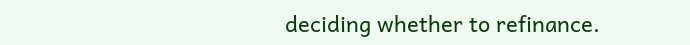deciding whether to refinance.